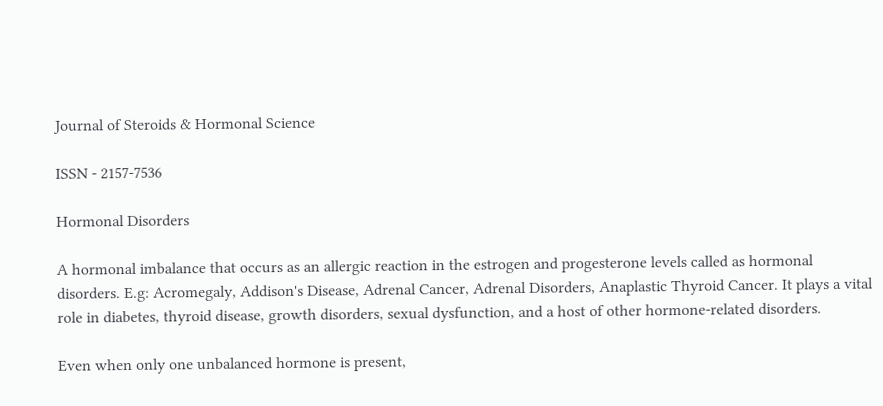Journal of Steroids & Hormonal Science

ISSN - 2157-7536

Hormonal Disorders

A hormonal imbalance that occurs as an allergic reaction in the estrogen and progesterone levels called as hormonal disorders. E.g: Acromegaly, Addison's Disease, Adrenal Cancer, Adrenal Disorders, Anaplastic Thyroid Cancer. It plays a vital role in diabetes, thyroid disease, growth disorders, sexual dysfunction, and a host of other hormone-related disorders.

Even when only one unbalanced hormone is present,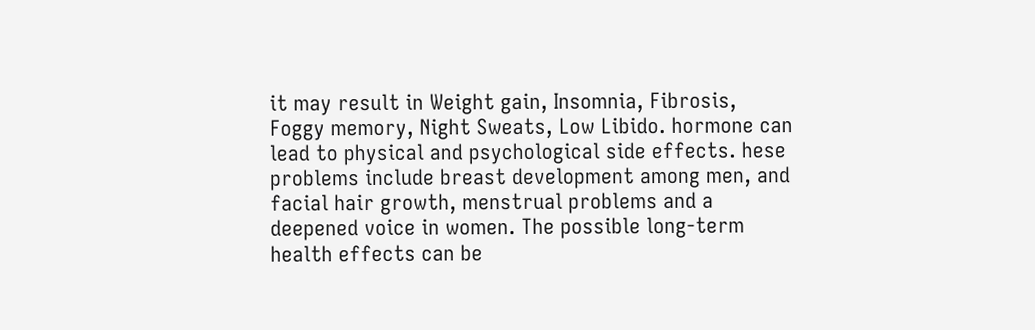it may result in Weight gain, Insomnia, Fibrosis, Foggy memory, Night Sweats, Low Libido. hormone can lead to physical and psychological side effects. hese problems include breast development among men, and facial hair growth, menstrual problems and a deepened voice in women. The possible long-term health effects can be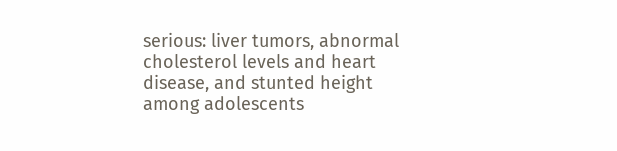serious: liver tumors, abnormal cholesterol levels and heart disease, and stunted height among adolescents